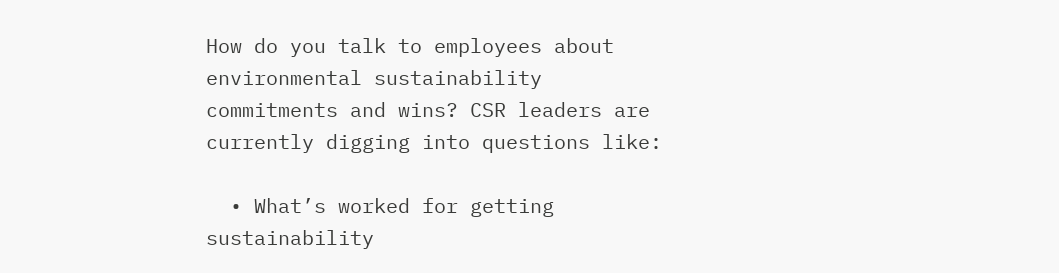How do you talk to employees about environmental sustainability commitments and wins? CSR leaders are currently digging into questions like:

  • What’s worked for getting sustainability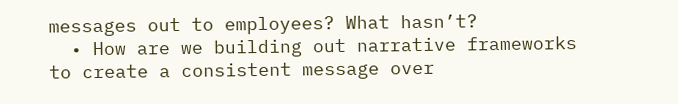messages out to employees? What hasn’t?
  • How are we building out narrative frameworks to create a consistent message over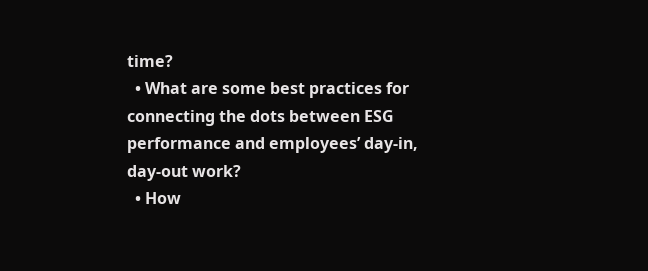time?
  • What are some best practices for connecting the dots between ESG performance and employees’ day-in, day-out work?
  • How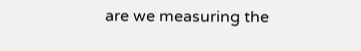are we measuring the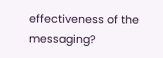effectiveness of the messaging?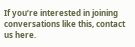If you’re interested in joining conversations like this, contact us here.